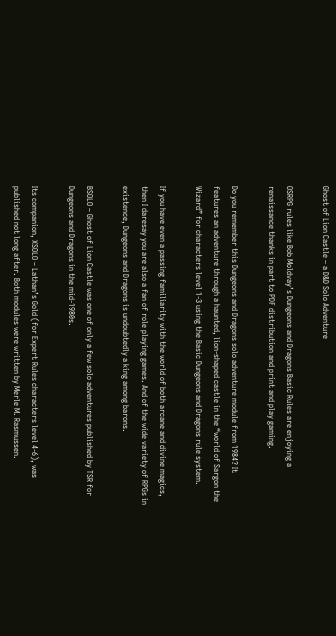Ghost of Lion Castle – a D&D Solo Adventure

OSRPG rules like Bob Moldvay’s Dungeons and Dragons Basic Rules are enjoying a renaissance thanks in part to PDF distribution and print and play gaming.

Do you remember this Dungeons and Dragons solo adventure module from 1984? It features an adventure through a haunted, lion-shaped castle in the “world of Sargon the Wizard” for characters level 1-3 using the Basic Dungeons and Dragons rule system.

If you have even a passing familiarity with the world of both arcane and divine magics, then I daresay you are also a fan of role playing games. And of the wide variety of RPGs in existence, Dungeons and Dragons is undoubtedly a king among barons.

BSOLO – Ghost of Lion Castle was one of only a few solo adventures published by TSR for Dungeons and Dragons in the mid-1980s.

Its companion, XSOLO – Lathan’s Gold (for Expert Rules characters level 4-6), was published not long after. Both modules were written by Merle M. Rasmussen.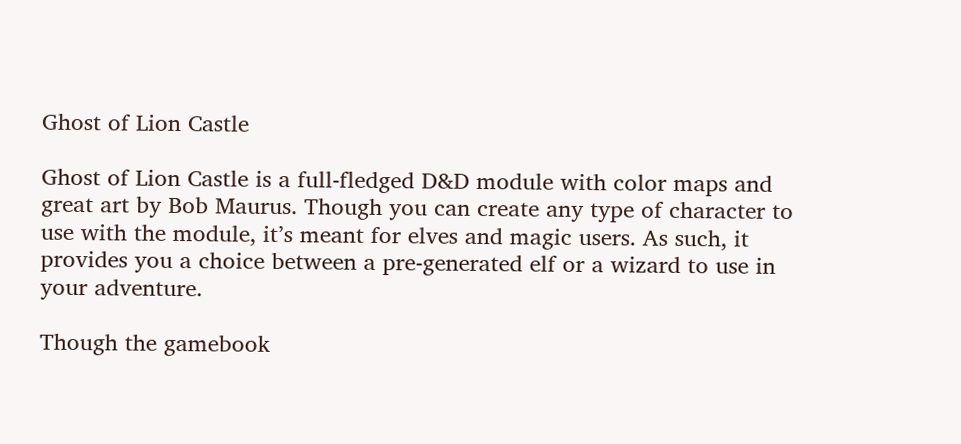Ghost of Lion Castle

Ghost of Lion Castle is a full-fledged D&D module with color maps and great art by Bob Maurus. Though you can create any type of character to use with the module, it’s meant for elves and magic users. As such, it provides you a choice between a pre-generated elf or a wizard to use in your adventure.

Though the gamebook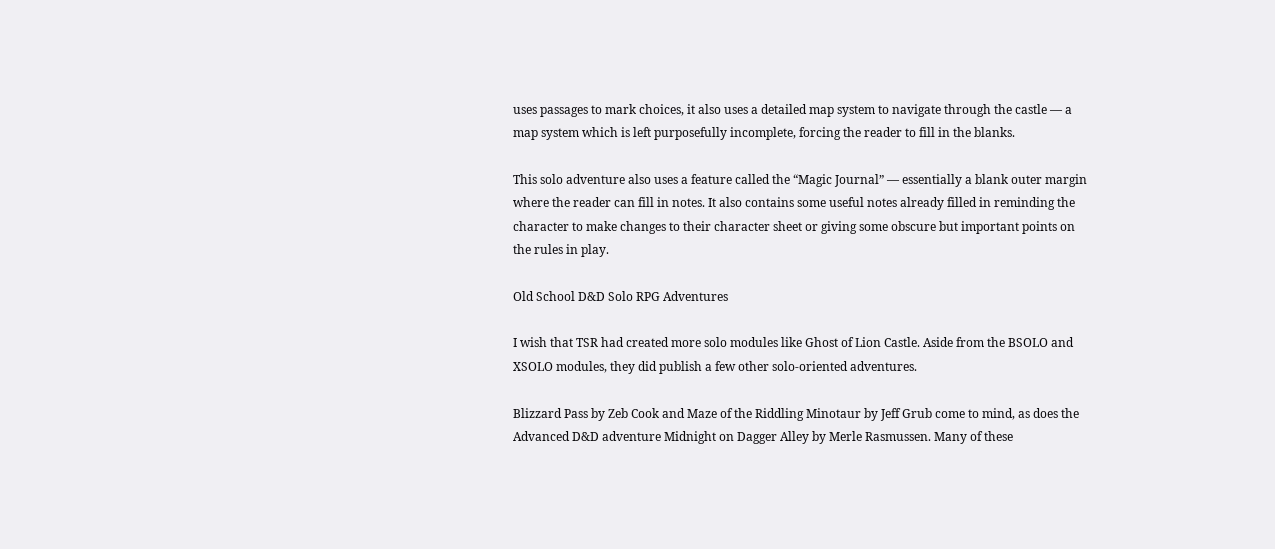uses passages to mark choices, it also uses a detailed map system to navigate through the castle — a map system which is left purposefully incomplete, forcing the reader to fill in the blanks.

This solo adventure also uses a feature called the “Magic Journal” — essentially a blank outer margin where the reader can fill in notes. It also contains some useful notes already filled in reminding the character to make changes to their character sheet or giving some obscure but important points on the rules in play.

Old School D&D Solo RPG Adventures

I wish that TSR had created more solo modules like Ghost of Lion Castle. Aside from the BSOLO and XSOLO modules, they did publish a few other solo-oriented adventures.

Blizzard Pass by Zeb Cook and Maze of the Riddling Minotaur by Jeff Grub come to mind, as does the Advanced D&D adventure Midnight on Dagger Alley by Merle Rasmussen. Many of these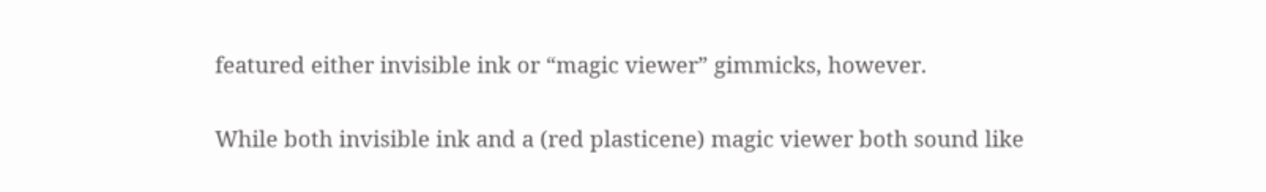featured either invisible ink or “magic viewer” gimmicks, however.

While both invisible ink and a (red plasticene) magic viewer both sound like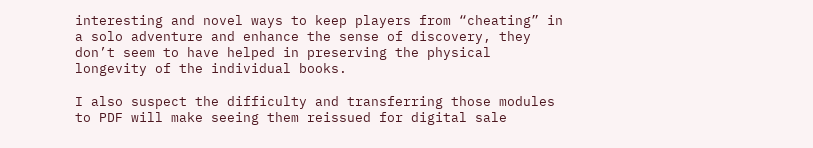interesting and novel ways to keep players from “cheating” in a solo adventure and enhance the sense of discovery, they don’t seem to have helped in preserving the physical longevity of the individual books.

I also suspect the difficulty and transferring those modules to PDF will make seeing them reissued for digital sale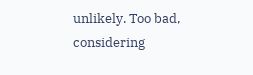unlikely. Too bad, considering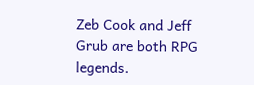Zeb Cook and Jeff Grub are both RPG legends.